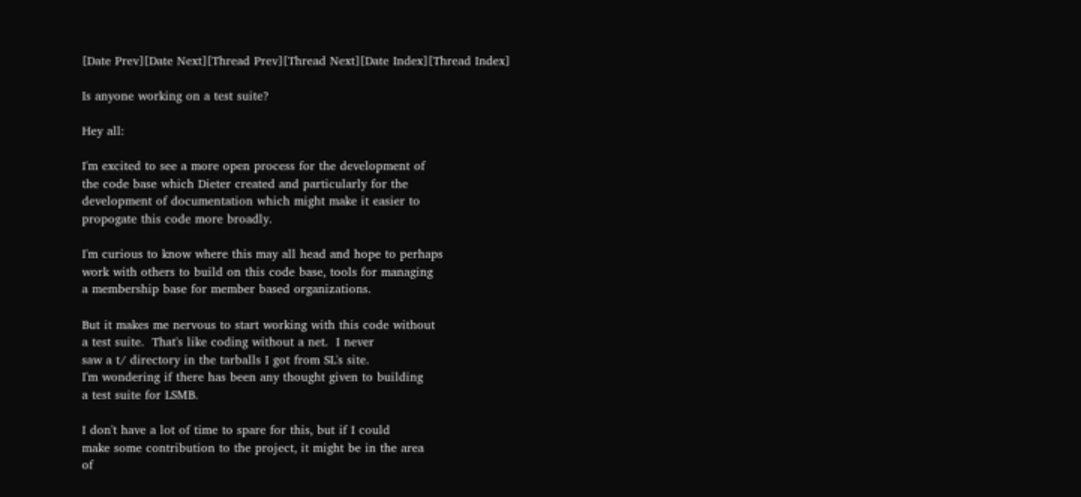[Date Prev][Date Next][Thread Prev][Thread Next][Date Index][Thread Index]

Is anyone working on a test suite?

Hey all:

I'm excited to see a more open process for the development of
the code base which Dieter created and particularly for the
development of documentation which might make it easier to
propogate this code more broadly.

I'm curious to know where this may all head and hope to perhaps
work with others to build on this code base, tools for managing
a membership base for member based organizations.

But it makes me nervous to start working with this code without
a test suite.  That's like coding without a net.  I never
saw a t/ directory in the tarballs I got from SL's site.
I'm wondering if there has been any thought given to building
a test suite for LSMB.

I don't have a lot of time to spare for this, but if I could
make some contribution to the project, it might be in the area
of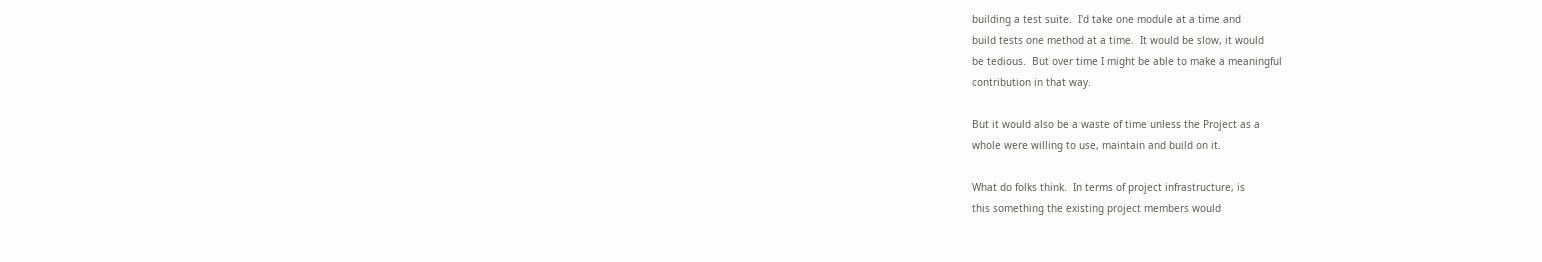building a test suite.  I'd take one module at a time and
build tests one method at a time.  It would be slow, it would
be tedious.  But over time I might be able to make a meaningful
contribution in that way.

But it would also be a waste of time unless the Project as a
whole were willing to use, maintain and build on it.

What do folks think.  In terms of project infrastructure, is
this something the existing project members would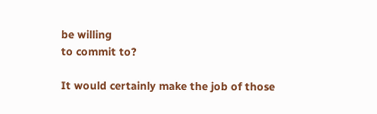be willing
to commit to?

It would certainly make the job of those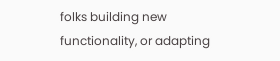folks building new
functionality, or adapting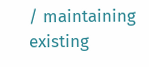/ maintaining existing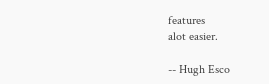features
alot easier.

-- Hugh Esco